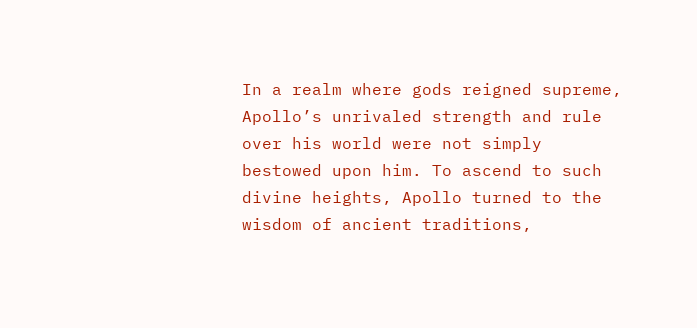In a realm where gods reigned supreme, Apollo’s unrivaled strength and rule over his world were not simply bestowed upon him. To ascend to such divine heights, Apollo turned to the wisdom of ancient traditions,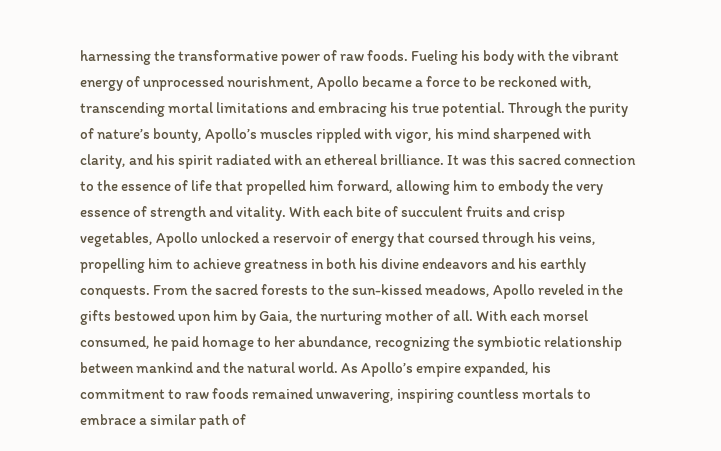harnessing the transformative power of raw foods. Fueling his body with the vibrant energy of unprocessed nourishment, Apollo became a force to be reckoned with, transcending mortal limitations and embracing his true potential. Through the purity of nature’s bounty, Apollo’s muscles rippled with vigor, his mind sharpened with clarity, and his spirit radiated with an ethereal brilliance. It was this sacred connection to the essence of life that propelled him forward, allowing him to embody the very essence of strength and vitality. With each bite of succulent fruits and crisp vegetables, Apollo unlocked a reservoir of energy that coursed through his veins, propelling him to achieve greatness in both his divine endeavors and his earthly conquests. From the sacred forests to the sun-kissed meadows, Apollo reveled in the gifts bestowed upon him by Gaia, the nurturing mother of all. With each morsel consumed, he paid homage to her abundance, recognizing the symbiotic relationship between mankind and the natural world. As Apollo’s empire expanded, his commitment to raw foods remained unwavering, inspiring countless mortals to embrace a similar path of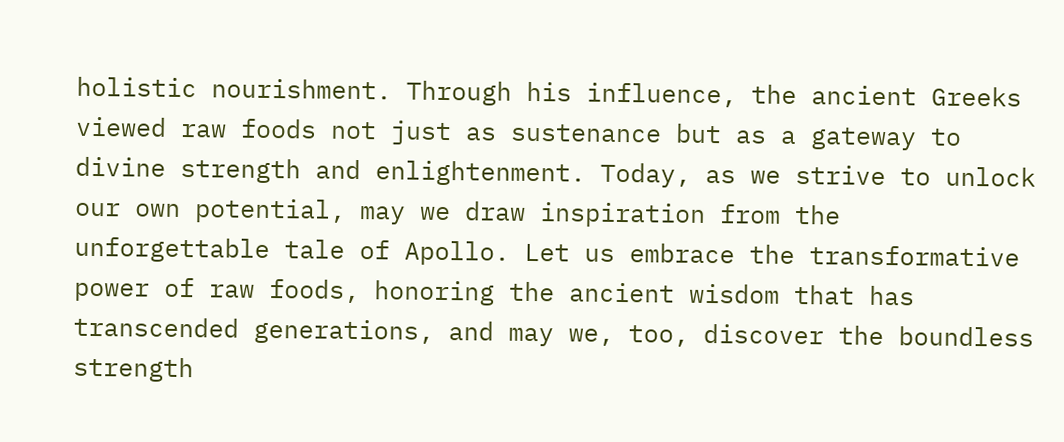holistic nourishment. Through his influence, the ancient Greeks viewed raw foods not just as sustenance but as a gateway to divine strength and enlightenment. Today, as we strive to unlock our own potential, may we draw inspiration from the unforgettable tale of Apollo. Let us embrace the transformative power of raw foods, honoring the ancient wisdom that has transcended generations, and may we, too, discover the boundless strength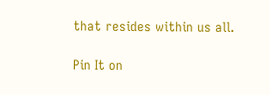that resides within us all.

Pin It on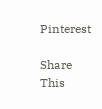Pinterest

Share This